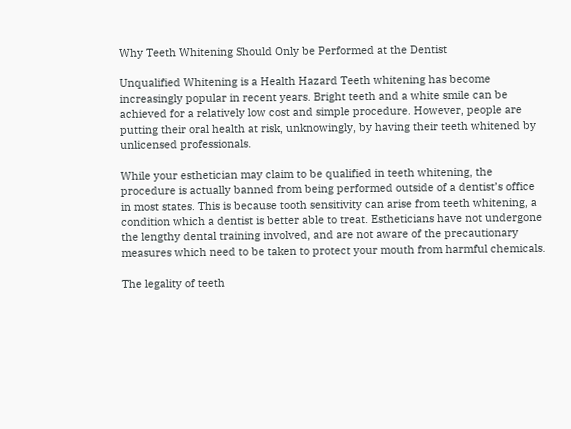Why Teeth Whitening Should Only be Performed at the Dentist

Unqualified Whitening is a Health Hazard Teeth whitening has become increasingly popular in recent years. Bright teeth and a white smile can be achieved for a relatively low cost and simple procedure. However, people are putting their oral health at risk, unknowingly, by having their teeth whitened by unlicensed professionals.

While your esthetician may claim to be qualified in teeth whitening, the procedure is actually banned from being performed outside of a dentist’s office in most states. This is because tooth sensitivity can arise from teeth whitening, a condition which a dentist is better able to treat. Estheticians have not undergone the lengthy dental training involved, and are not aware of the precautionary measures which need to be taken to protect your mouth from harmful chemicals.

The legality of teeth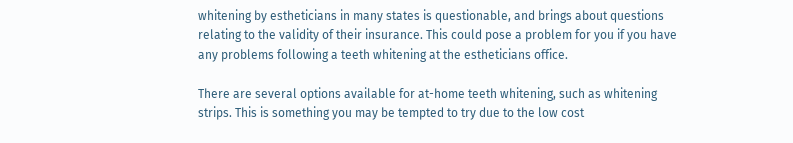whitening by estheticians in many states is questionable, and brings about questions relating to the validity of their insurance. This could pose a problem for you if you have any problems following a teeth whitening at the estheticians office.

There are several options available for at-home teeth whitening, such as whitening strips. This is something you may be tempted to try due to the low cost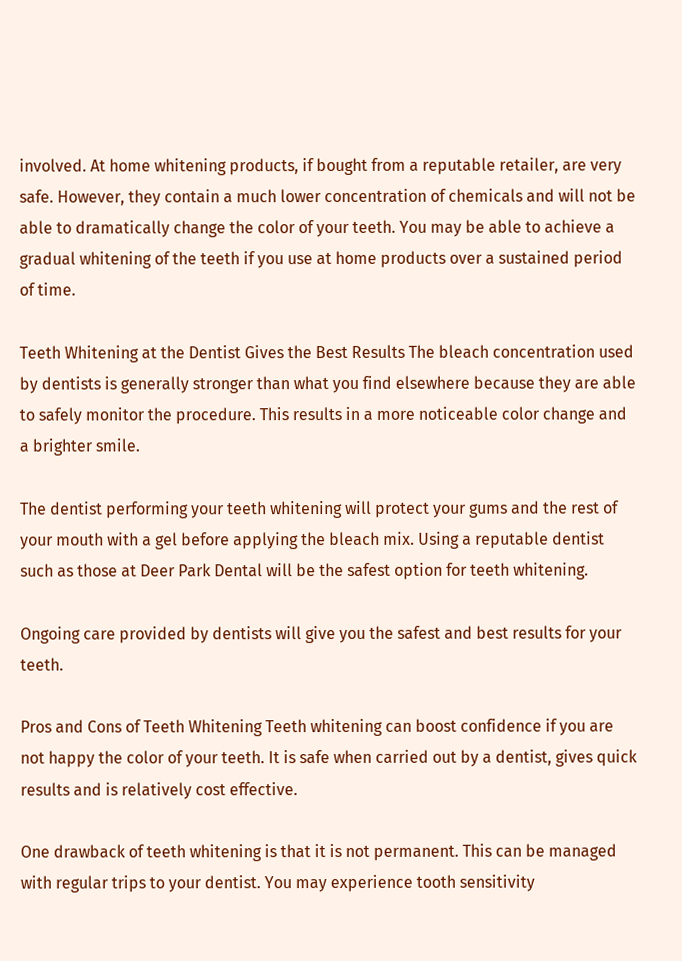involved. At home whitening products, if bought from a reputable retailer, are very safe. However, they contain a much lower concentration of chemicals and will not be able to dramatically change the color of your teeth. You may be able to achieve a gradual whitening of the teeth if you use at home products over a sustained period of time.

Teeth Whitening at the Dentist Gives the Best Results The bleach concentration used by dentists is generally stronger than what you find elsewhere because they are able to safely monitor the procedure. This results in a more noticeable color change and a brighter smile.

The dentist performing your teeth whitening will protect your gums and the rest of your mouth with a gel before applying the bleach mix. Using a reputable dentist such as those at Deer Park Dental will be the safest option for teeth whitening.

Ongoing care provided by dentists will give you the safest and best results for your teeth.

Pros and Cons of Teeth Whitening Teeth whitening can boost confidence if you are not happy the color of your teeth. It is safe when carried out by a dentist, gives quick results and is relatively cost effective.

One drawback of teeth whitening is that it is not permanent. This can be managed with regular trips to your dentist. You may experience tooth sensitivity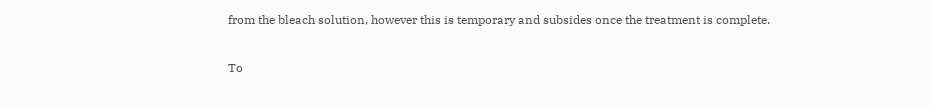from the bleach solution, however this is temporary and subsides once the treatment is complete.

To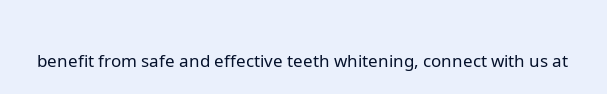benefit from safe and effective teeth whitening, connect with us at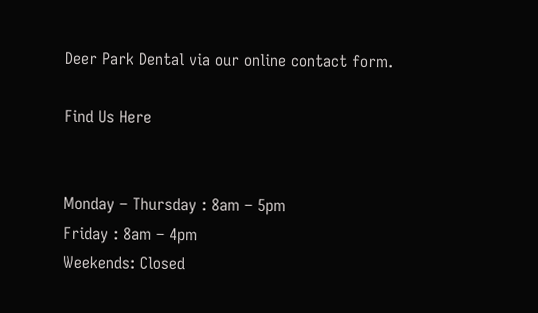Deer Park Dental via our online contact form.

Find Us Here


Monday – Thursday : 8am – 5pm
Friday : 8am – 4pm
Weekends: Closed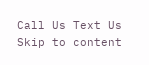Call Us Text Us
Skip to content